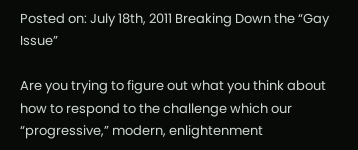Posted on: July 18th, 2011 Breaking Down the “Gay Issue”

Are you trying to figure out what you think about how to respond to the challenge which our “progressive,” modern, enlightenment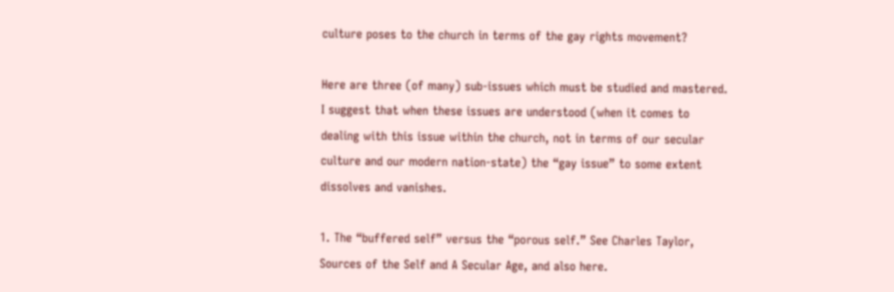culture poses to the church in terms of the gay rights movement?

Here are three (of many) sub-issues which must be studied and mastered. I suggest that when these issues are understood (when it comes to dealing with this issue within the church, not in terms of our secular culture and our modern nation-state) the “gay issue” to some extent dissolves and vanishes.

1. The “buffered self” versus the “porous self.” See Charles Taylor, Sources of the Self and A Secular Age, and also here.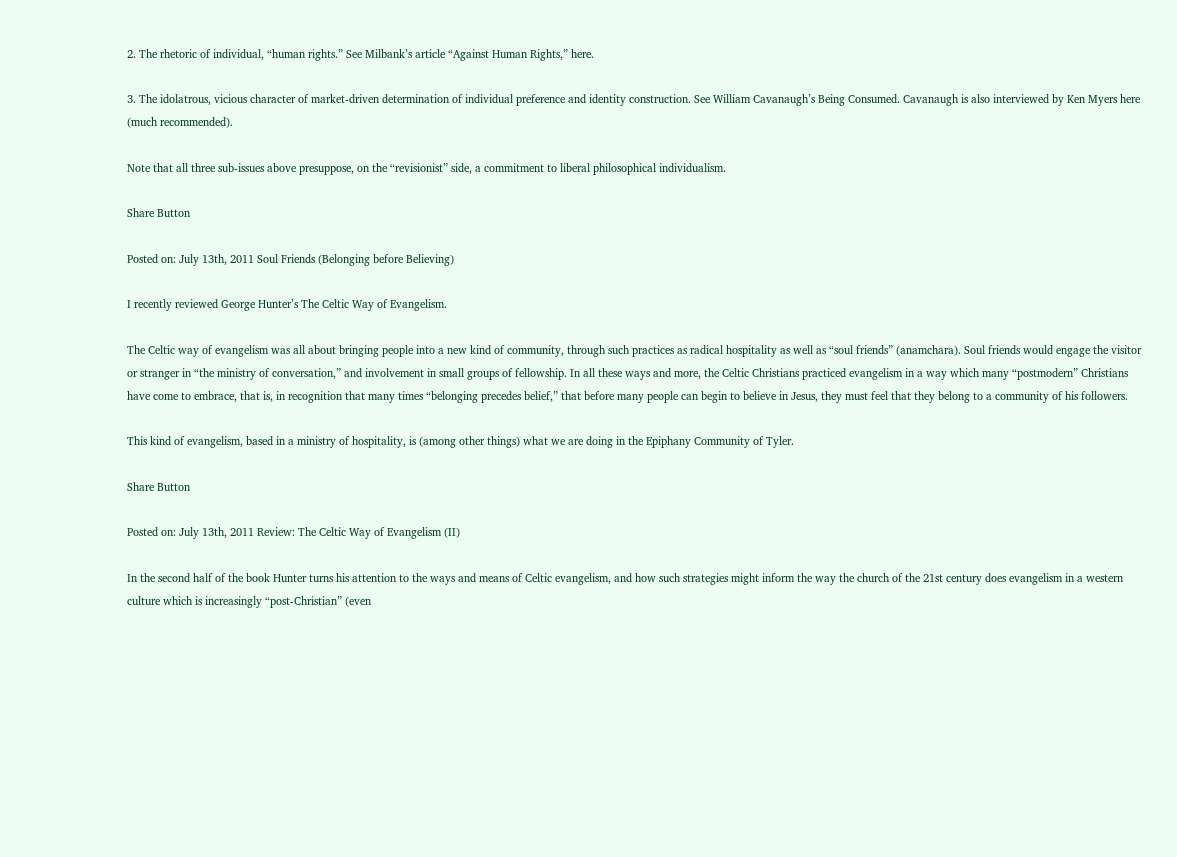2. The rhetoric of individual, “human rights.” See Milbank’s article “Against Human Rights,” here.

3. The idolatrous, vicious character of market-driven determination of individual preference and identity construction. See William Cavanaugh’s Being Consumed. Cavanaugh is also interviewed by Ken Myers here (much recommended).

Note that all three sub-issues above presuppose, on the “revisionist” side, a commitment to liberal philosophical individualism.

Share Button

Posted on: July 13th, 2011 Soul Friends (Belonging before Believing)

I recently reviewed George Hunter’s The Celtic Way of Evangelism.

The Celtic way of evangelism was all about bringing people into a new kind of community, through such practices as radical hospitality as well as “soul friends” (anamchara). Soul friends would engage the visitor or stranger in “the ministry of conversation,” and involvement in small groups of fellowship. In all these ways and more, the Celtic Christians practiced evangelism in a way which many “postmodern” Christians have come to embrace, that is, in recognition that many times “belonging precedes belief,” that before many people can begin to believe in Jesus, they must feel that they belong to a community of his followers.

This kind of evangelism, based in a ministry of hospitality, is (among other things) what we are doing in the Epiphany Community of Tyler.

Share Button

Posted on: July 13th, 2011 Review: The Celtic Way of Evangelism (II)

In the second half of the book Hunter turns his attention to the ways and means of Celtic evangelism, and how such strategies might inform the way the church of the 21st century does evangelism in a western culture which is increasingly “post-Christian” (even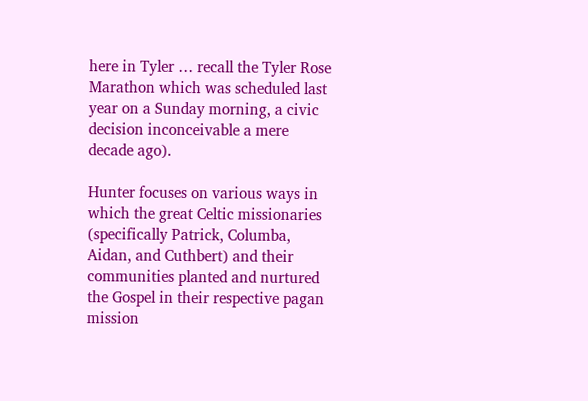here in Tyler … recall the Tyler Rose Marathon which was scheduled last year on a Sunday morning, a civic decision inconceivable a mere decade ago).

Hunter focuses on various ways in which the great Celtic missionaries (specifically Patrick, Columba, Aidan, and Cuthbert) and their communities planted and nurtured the Gospel in their respective pagan mission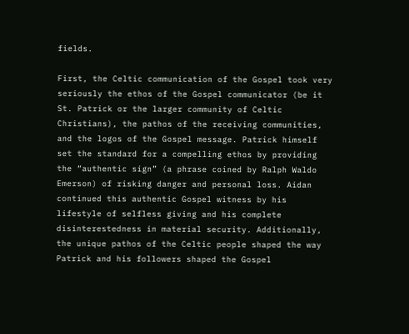fields.

First, the Celtic communication of the Gospel took very seriously the ethos of the Gospel communicator (be it St. Patrick or the larger community of Celtic Christians), the pathos of the receiving communities, and the logos of the Gospel message. Patrick himself set the standard for a compelling ethos by providing the “authentic sign” (a phrase coined by Ralph Waldo Emerson) of risking danger and personal loss. Aidan continued this authentic Gospel witness by his lifestyle of selfless giving and his complete disinterestedness in material security. Additionally, the unique pathos of the Celtic people shaped the way Patrick and his followers shaped the Gospel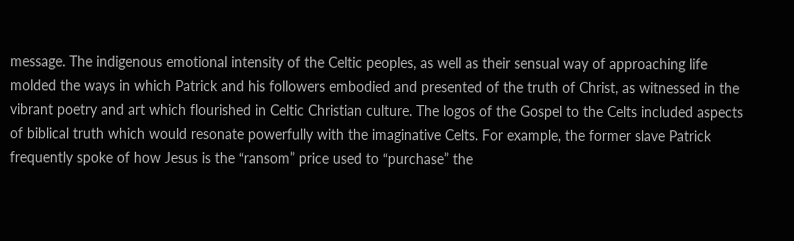message. The indigenous emotional intensity of the Celtic peoples, as well as their sensual way of approaching life molded the ways in which Patrick and his followers embodied and presented of the truth of Christ, as witnessed in the vibrant poetry and art which flourished in Celtic Christian culture. The logos of the Gospel to the Celts included aspects of biblical truth which would resonate powerfully with the imaginative Celts. For example, the former slave Patrick frequently spoke of how Jesus is the “ransom” price used to “purchase” the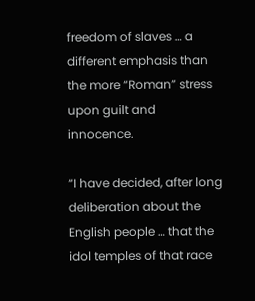freedom of slaves … a different emphasis than the more “Roman” stress upon guilt and innocence.

“I have decided, after long deliberation about the English people … that the idol temples of that race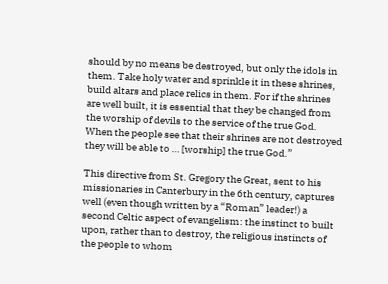should by no means be destroyed, but only the idols in them. Take holy water and sprinkle it in these shrines, build altars and place relics in them. For if the shrines are well built, it is essential that they be changed from the worship of devils to the service of the true God. When the people see that their shrines are not destroyed they will be able to … [worship] the true God.”

This directive from St. Gregory the Great, sent to his missionaries in Canterbury in the 6th century, captures well (even though written by a “Roman” leader!) a second Celtic aspect of evangelism: the instinct to built upon, rather than to destroy, the religious instincts of the people to whom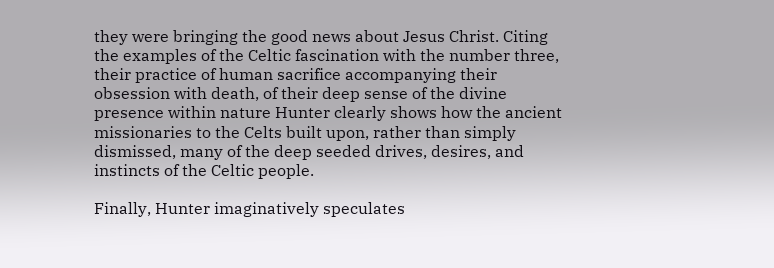they were bringing the good news about Jesus Christ. Citing the examples of the Celtic fascination with the number three, their practice of human sacrifice accompanying their obsession with death, of their deep sense of the divine presence within nature Hunter clearly shows how the ancient missionaries to the Celts built upon, rather than simply dismissed, many of the deep seeded drives, desires, and instincts of the Celtic people.

Finally, Hunter imaginatively speculates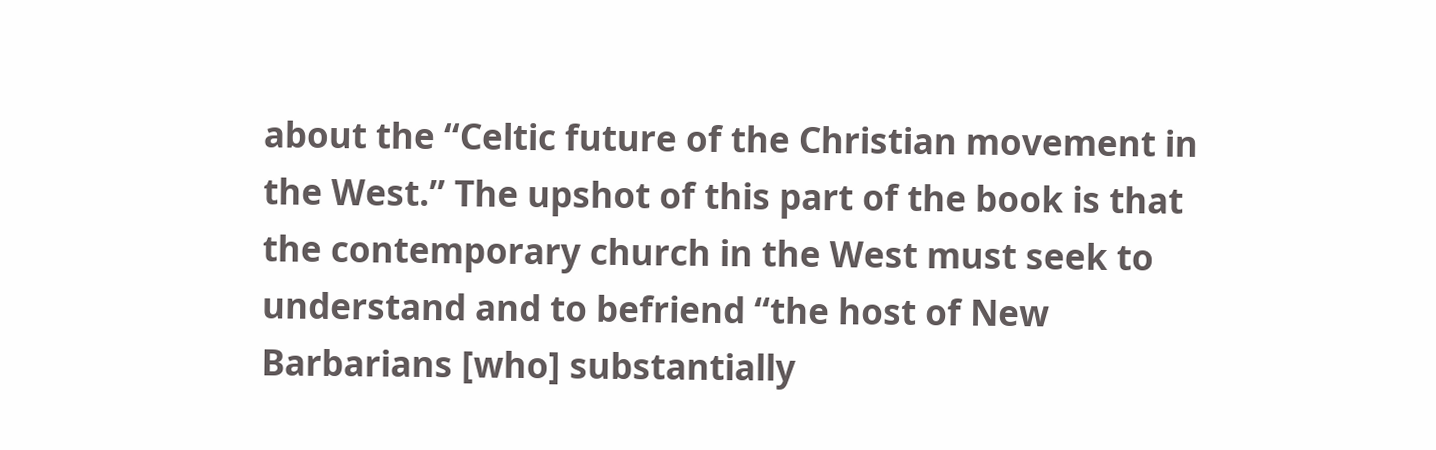about the “Celtic future of the Christian movement in the West.” The upshot of this part of the book is that the contemporary church in the West must seek to understand and to befriend “the host of New Barbarians [who] substantially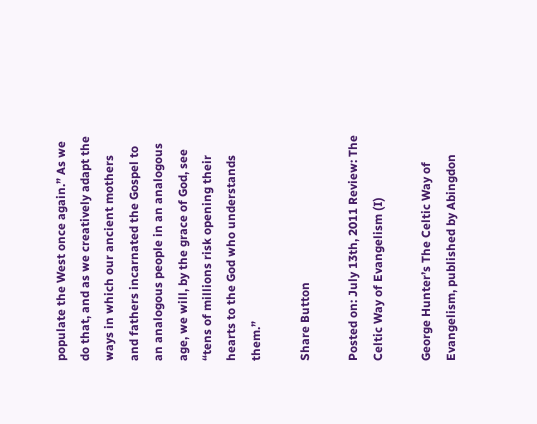populate the West once again.” As we do that, and as we creatively adapt the ways in which our ancient mothers and fathers incarnated the Gospel to an analogous people in an analogous age, we will, by the grace of God, see “tens of millions risk opening their hearts to the God who understands them.”

Share Button

Posted on: July 13th, 2011 Review: The Celtic Way of Evangelism (I)

George Hunter’s The Celtic Way of Evangelism, published by Abingdon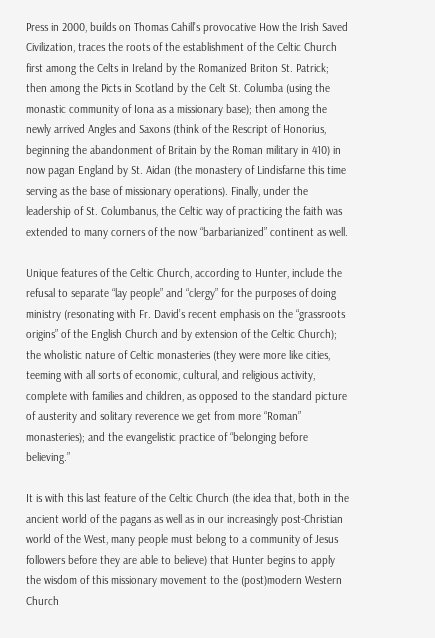Press in 2000, builds on Thomas Cahill’s provocative How the Irish Saved Civilization, traces the roots of the establishment of the Celtic Church first among the Celts in Ireland by the Romanized Briton St. Patrick; then among the Picts in Scotland by the Celt St. Columba (using the monastic community of Iona as a missionary base); then among the newly arrived Angles and Saxons (think of the Rescript of Honorius, beginning the abandonment of Britain by the Roman military in 410) in now pagan England by St. Aidan (the monastery of Lindisfarne this time serving as the base of missionary operations). Finally, under the leadership of St. Columbanus, the Celtic way of practicing the faith was extended to many corners of the now “barbarianized” continent as well.

Unique features of the Celtic Church, according to Hunter, include the refusal to separate “lay people” and “clergy” for the purposes of doing ministry (resonating with Fr. David’s recent emphasis on the “grassroots origins” of the English Church and by extension of the Celtic Church); the wholistic nature of Celtic monasteries (they were more like cities, teeming with all sorts of economic, cultural, and religious activity, complete with families and children, as opposed to the standard picture of austerity and solitary reverence we get from more “Roman” monasteries); and the evangelistic practice of “belonging before believing.”

It is with this last feature of the Celtic Church (the idea that, both in the ancient world of the pagans as well as in our increasingly post-Christian world of the West, many people must belong to a community of Jesus followers before they are able to believe) that Hunter begins to apply the wisdom of this missionary movement to the (post)modern Western Church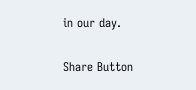in our day.

Share Button